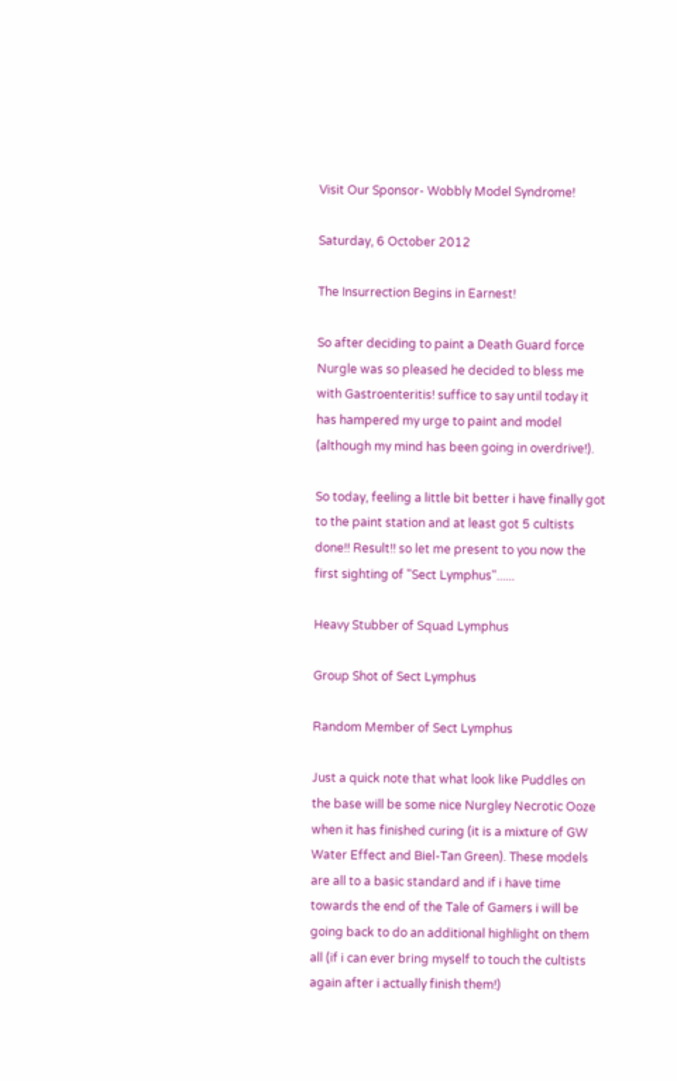Visit Our Sponsor- Wobbly Model Syndrome!

Saturday, 6 October 2012

The Insurrection Begins in Earnest!

So after deciding to paint a Death Guard force Nurgle was so pleased he decided to bless me with Gastroenteritis! suffice to say until today it has hampered my urge to paint and model (although my mind has been going in overdrive!).

So today, feeling a little bit better i have finally got to the paint station and at least got 5 cultists done!! Result!! so let me present to you now the first sighting of "Sect Lymphus"......

Heavy Stubber of Squad Lymphus

Group Shot of Sect Lymphus

Random Member of Sect Lymphus

Just a quick note that what look like Puddles on the base will be some nice Nurgley Necrotic Ooze when it has finished curing (it is a mixture of GW Water Effect and Biel-Tan Green). These models are all to a basic standard and if i have time towards the end of the Tale of Gamers i will be going back to do an additional highlight on them all (if i can ever bring myself to touch the cultists again after i actually finish them!)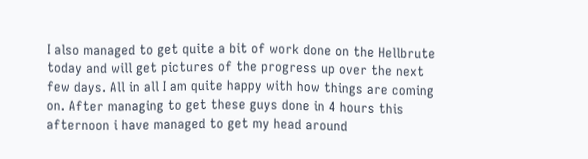I also managed to get quite a bit of work done on the Hellbrute today and will get pictures of the progress up over the next few days. All in all I am quite happy with how things are coming on. After managing to get these guys done in 4 hours this afternoon i have managed to get my head around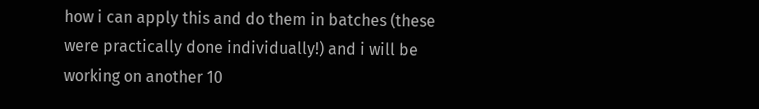how i can apply this and do them in batches (these were practically done individually!) and i will be working on another 10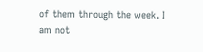of them through the week. I am not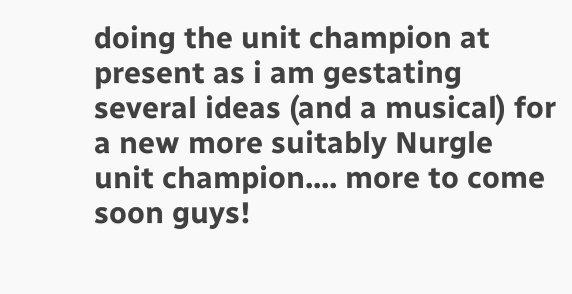doing the unit champion at present as i am gestating several ideas (and a musical) for a new more suitably Nurgle unit champion.... more to come soon guys!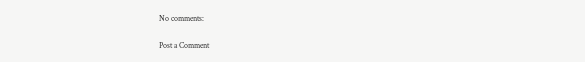No comments:

Post a Comment